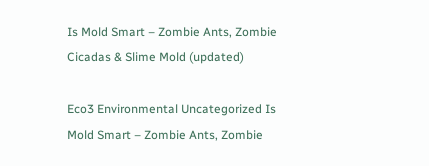Is Mold Smart – Zombie Ants, Zombie Cicadas & Slime Mold (updated)

Eco3 Environmental Uncategorized Is Mold Smart – Zombie Ants, Zombie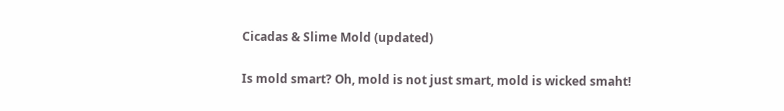Cicadas & Slime Mold (updated)

Is mold smart? Oh, mold is not just smart, mold is wicked smaht!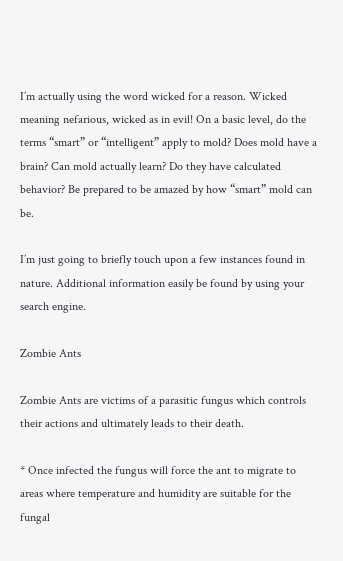I’m actually using the word wicked for a reason. Wicked meaning nefarious, wicked as in evil! On a basic level, do the terms “smart” or “intelligent” apply to mold? Does mold have a brain? Can mold actually learn? Do they have calculated behavior? Be prepared to be amazed by how “smart” mold can be.

I’m just going to briefly touch upon a few instances found in nature. Additional information easily be found by using your search engine.

Zombie Ants

Zombie Ants are victims of a parasitic fungus which controls their actions and ultimately leads to their death.

* Once infected the fungus will force the ant to migrate to areas where temperature and humidity are suitable for the fungal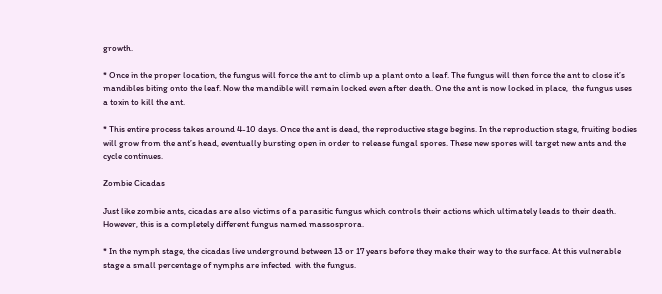growth.

* Once in the proper location, the fungus will force the ant to climb up a plant onto a leaf. The fungus will then force the ant to close it’s mandibles biting onto the leaf. Now the mandible will remain locked even after death. One the ant is now locked in place,  the fungus uses a toxin to kill the ant.

* This entire process takes around 4-10 days. Once the ant is dead, the reproductive stage begins. In the reproduction stage, fruiting bodies will grow from the ant’s head, eventually bursting open in order to release fungal spores. These new spores will target new ants and the cycle continues.

Zombie Cicadas

Just like zombie ants, cicadas are also victims of a parasitic fungus which controls their actions which ultimately leads to their death. However, this is a completely different fungus named massosprora.

* In the nymph stage, the cicadas live underground between 13 or 17 years before they make their way to the surface. At this vulnerable stage a small percentage of nymphs are infected  with the fungus.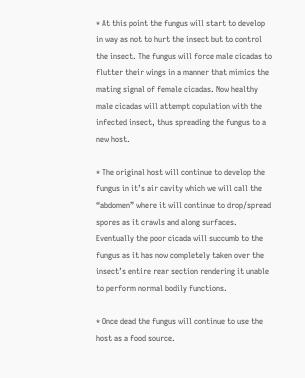* At this point the fungus will start to develop in way as not to hurt the insect but to control the insect. The fungus will force male cicadas to flutter their wings in a manner that mimics the mating signal of female cicadas. Now healthy male cicadas will attempt copulation with the infected insect, thus spreading the fungus to a new host.

* The original host will continue to develop the fungus in it’s air cavity which we will call the “abdomen” where it will continue to drop/spread spores as it crawls and along surfaces. Eventually the poor cicada will succumb to the fungus as it has now completely taken over the insect’s entire rear section rendering it unable to perform normal bodily functions.

* Once dead the fungus will continue to use the host as a food source.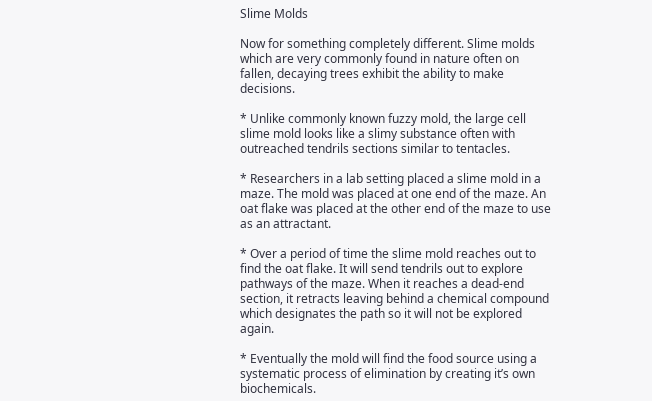Slime Molds

Now for something completely different. Slime molds which are very commonly found in nature often on fallen, decaying trees exhibit the ability to make decisions.

* Unlike commonly known fuzzy mold, the large cell slime mold looks like a slimy substance often with outreached tendrils sections similar to tentacles.

* Researchers in a lab setting placed a slime mold in a maze. The mold was placed at one end of the maze. An oat flake was placed at the other end of the maze to use as an attractant.

* Over a period of time the slime mold reaches out to find the oat flake. It will send tendrils out to explore pathways of the maze. When it reaches a dead-end section, it retracts leaving behind a chemical compound which designates the path so it will not be explored again.

* Eventually the mold will find the food source using a systematic process of elimination by creating it’s own biochemicals.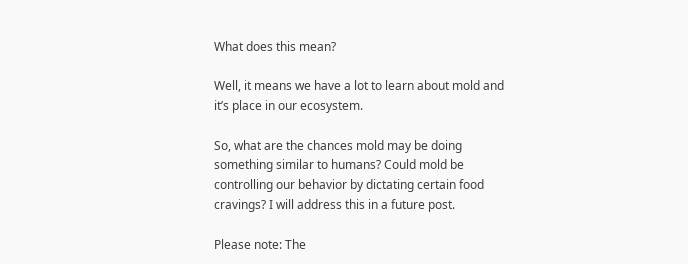What does this mean?

Well, it means we have a lot to learn about mold and it’s place in our ecosystem.

So, what are the chances mold may be doing something similar to humans? Could mold be controlling our behavior by dictating certain food cravings? I will address this in a future post.

Please note: The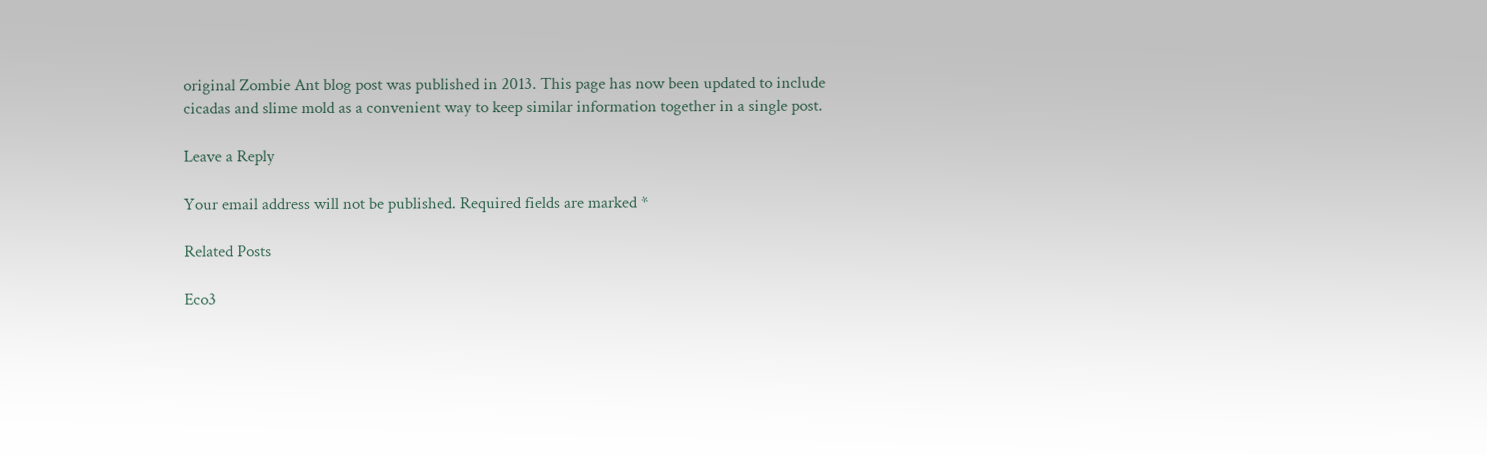original Zombie Ant blog post was published in 2013. This page has now been updated to include cicadas and slime mold as a convenient way to keep similar information together in a single post.

Leave a Reply

Your email address will not be published. Required fields are marked *

Related Posts

Eco3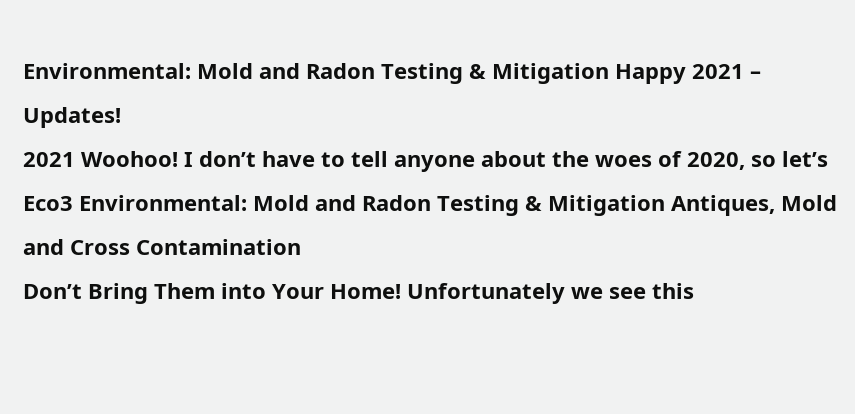Environmental: Mold and Radon Testing & Mitigation Happy 2021 – Updates!
2021 Woohoo! I don’t have to tell anyone about the woes of 2020, so let’s
Eco3 Environmental: Mold and Radon Testing & Mitigation Antiques, Mold and Cross Contamination
Don’t Bring Them into Your Home! Unfortunately we see this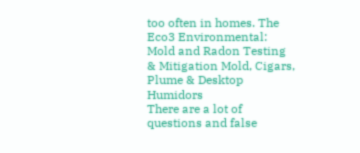too often in homes. The
Eco3 Environmental: Mold and Radon Testing & Mitigation Mold, Cigars, Plume & Desktop Humidors
There are a lot of questions and false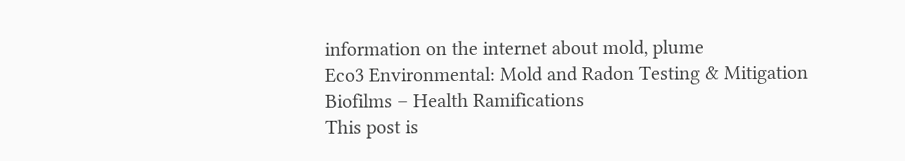information on the internet about mold, plume
Eco3 Environmental: Mold and Radon Testing & Mitigation Biofilms – Health Ramifications
This post is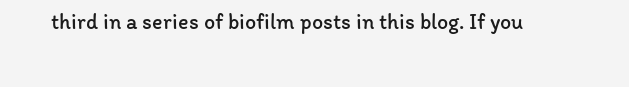third in a series of biofilm posts in this blog. If you